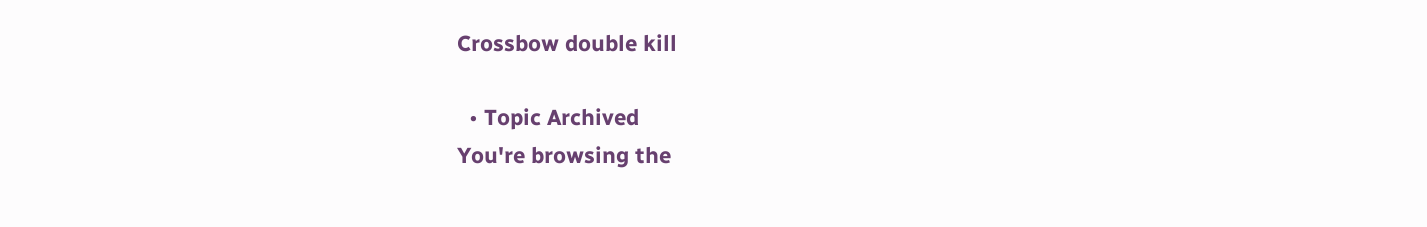Crossbow double kill

  • Topic Archived
You're browsing the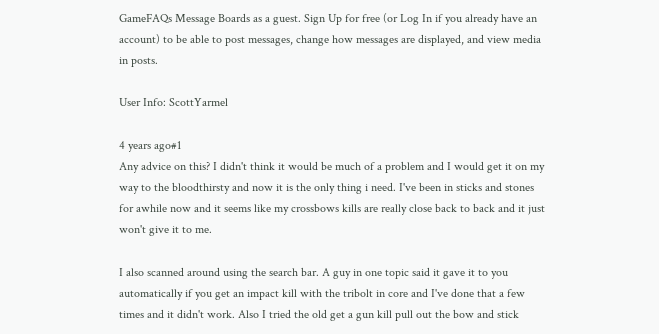GameFAQs Message Boards as a guest. Sign Up for free (or Log In if you already have an account) to be able to post messages, change how messages are displayed, and view media in posts.

User Info: ScottYarmel

4 years ago#1
Any advice on this? I didn't think it would be much of a problem and I would get it on my way to the bloodthirsty and now it is the only thing i need. I've been in sticks and stones for awhile now and it seems like my crossbows kills are really close back to back and it just won't give it to me.

I also scanned around using the search bar. A guy in one topic said it gave it to you automatically if you get an impact kill with the tribolt in core and I've done that a few times and it didn't work. Also I tried the old get a gun kill pull out the bow and stick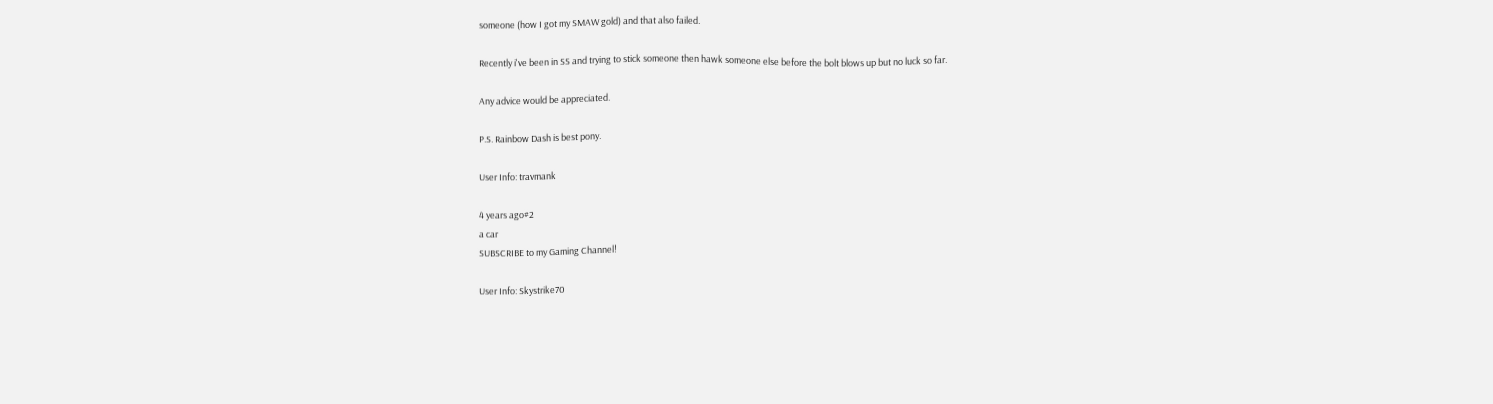someone (how I got my SMAW gold) and that also failed.

Recently i've been in SS and trying to stick someone then hawk someone else before the bolt blows up but no luck so far.

Any advice would be appreciated.

P.S. Rainbow Dash is best pony.

User Info: travmank

4 years ago#2
a car
SUBSCRIBE to my Gaming Channel!

User Info: Skystrike70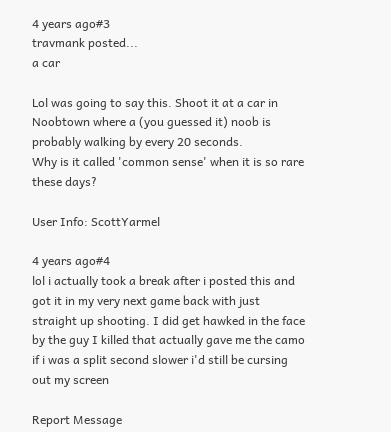4 years ago#3
travmank posted...
a car

Lol was going to say this. Shoot it at a car in Noobtown where a (you guessed it) noob is probably walking by every 20 seconds.
Why is it called 'common sense' when it is so rare these days?

User Info: ScottYarmel

4 years ago#4
lol i actually took a break after i posted this and got it in my very next game back with just straight up shooting. I did get hawked in the face by the guy I killed that actually gave me the camo if i was a split second slower i'd still be cursing out my screen

Report Message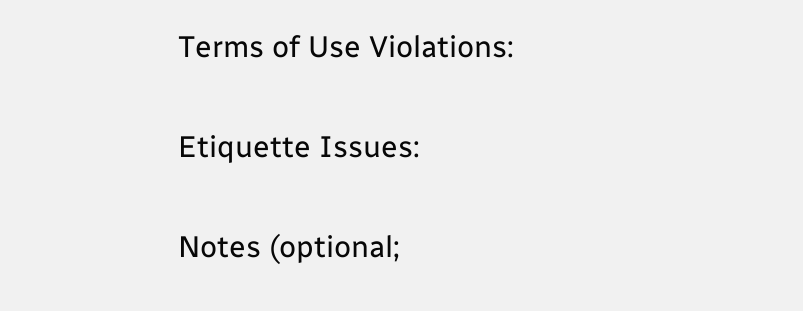Terms of Use Violations:

Etiquette Issues:

Notes (optional;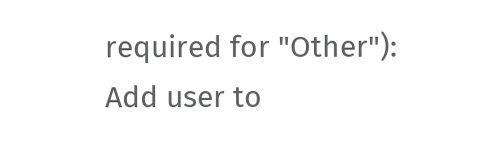required for "Other"):
Add user to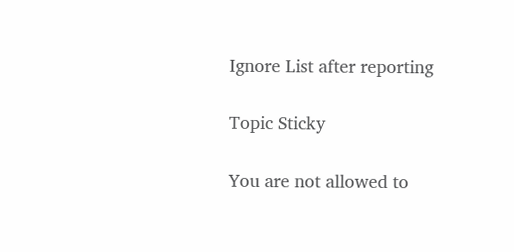Ignore List after reporting

Topic Sticky

You are not allowed to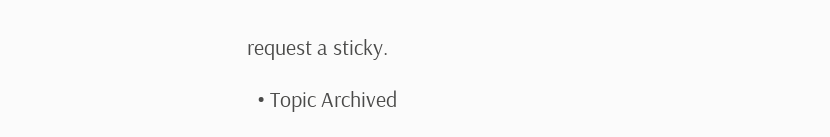request a sticky.

  • Topic Archived